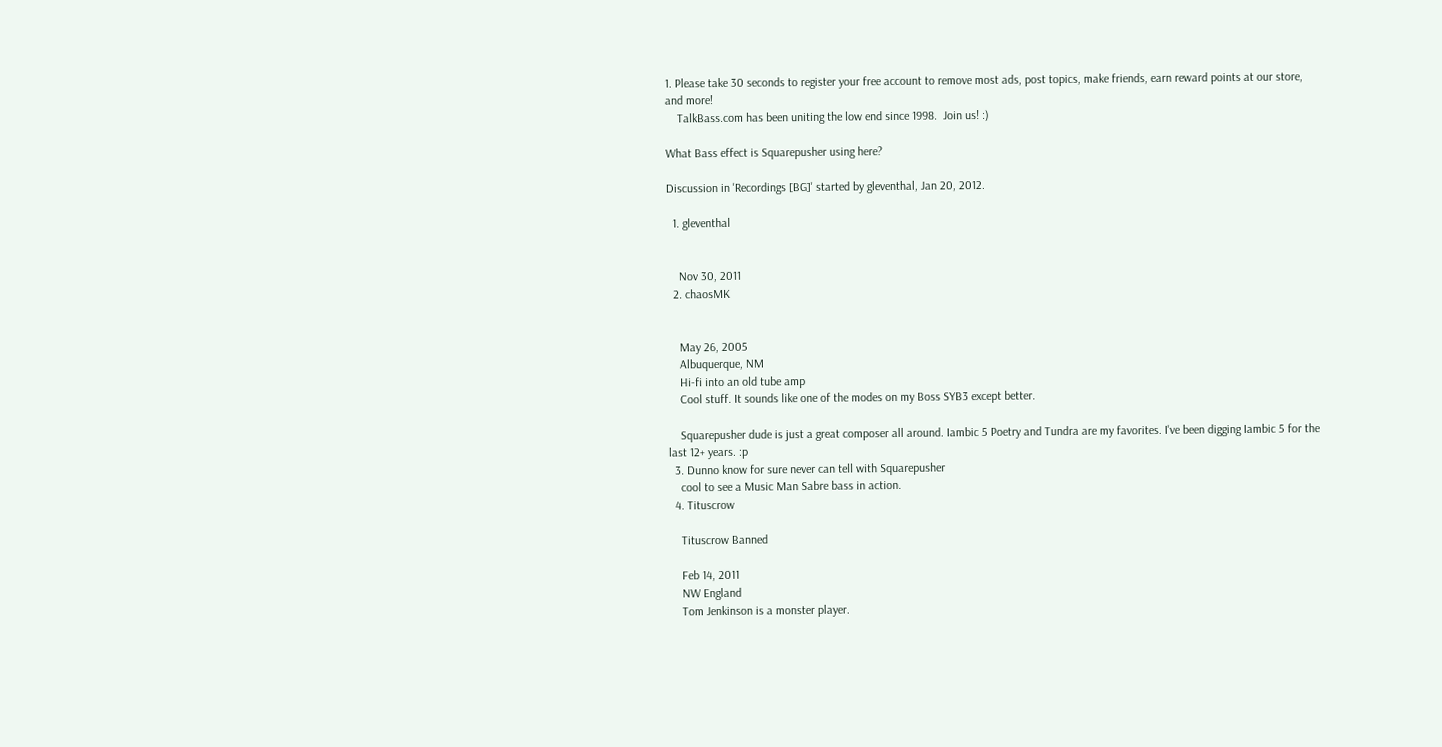1. Please take 30 seconds to register your free account to remove most ads, post topics, make friends, earn reward points at our store, and more!
    TalkBass.com has been uniting the low end since 1998.  Join us! :)

What Bass effect is Squarepusher using here?

Discussion in 'Recordings [BG]' started by gleventhal, Jan 20, 2012.

  1. gleventhal


    Nov 30, 2011
  2. chaosMK


    May 26, 2005
    Albuquerque, NM
    Hi-fi into an old tube amp
    Cool stuff. It sounds like one of the modes on my Boss SYB3 except better.

    Squarepusher dude is just a great composer all around. Iambic 5 Poetry and Tundra are my favorites. I've been digging Iambic 5 for the last 12+ years. :p
  3. Dunno know for sure never can tell with Squarepusher
    cool to see a Music Man Sabre bass in action.
  4. Tituscrow

    Tituscrow Banned

    Feb 14, 2011
    NW England
    Tom Jenkinson is a monster player.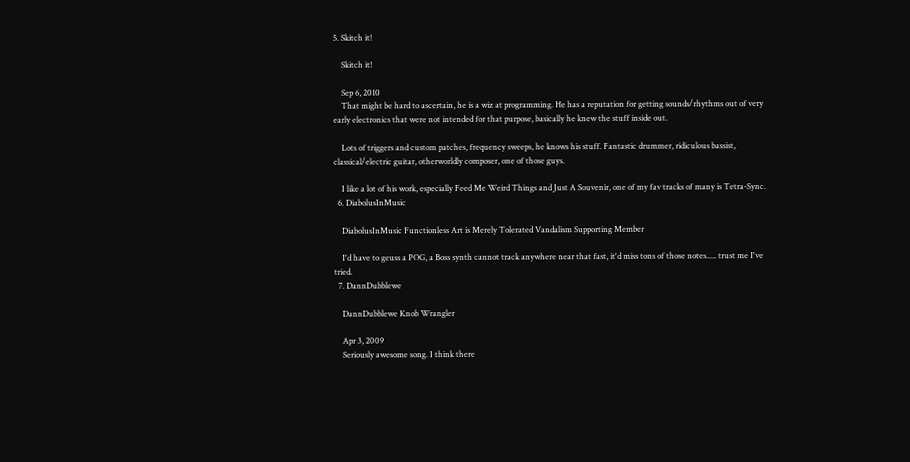5. Skitch it!

    Skitch it!

    Sep 6, 2010
    That might be hard to ascertain, he is a wiz at programming. He has a reputation for getting sounds/rhythms out of very early electronics that were not intended for that purpose, basically he knew the stuff inside out.

    Lots of triggers and custom patches, frequency sweeps, he knows his stuff. Fantastic drummer, ridiculous bassist, classical/electric guitar, otherworldly composer, one of those guys.

    I like a lot of his work, especially Feed Me Weird Things and Just A Souvenir, one of my fav tracks of many is Tetra-Sync.
  6. DiabolusInMusic

    DiabolusInMusic Functionless Art is Merely Tolerated Vandalism Supporting Member

    I'd have to geuss a POG, a Boss synth cannot track anywhere near that fast, it'd miss tons of those notes..... trust me I've tried.
  7. DannDubblewe

    DannDubblewe Knob Wrangler

    Apr 3, 2009
    Seriously awesome song. I think there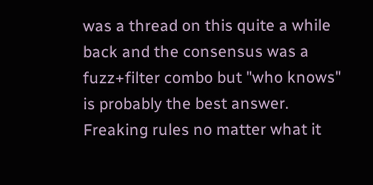was a thread on this quite a while back and the consensus was a fuzz+filter combo but "who knows" is probably the best answer. Freaking rules no matter what it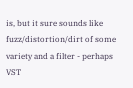is, but it sure sounds like fuzz/distortion/dirt of some variety and a filter - perhaps VST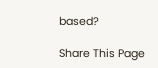based?

Share This Page